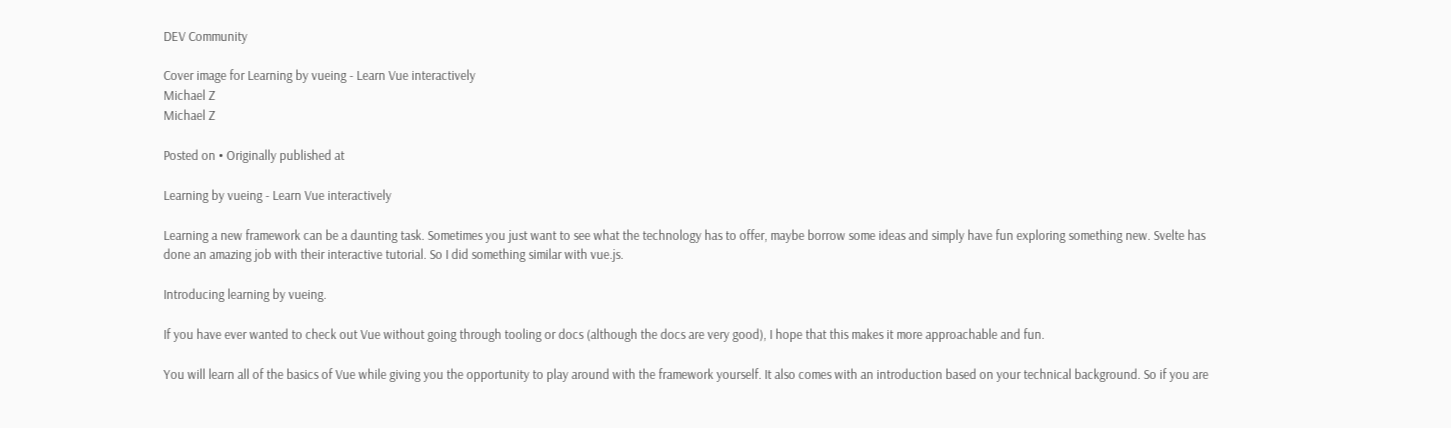DEV Community

Cover image for Learning by vueing - Learn Vue interactively
Michael Z
Michael Z

Posted on • Originally published at

Learning by vueing - Learn Vue interactively

Learning a new framework can be a daunting task. Sometimes you just want to see what the technology has to offer, maybe borrow some ideas and simply have fun exploring something new. Svelte has done an amazing job with their interactive tutorial. So I did something similar with vue.js.

Introducing learning by vueing.

If you have ever wanted to check out Vue without going through tooling or docs (although the docs are very good), I hope that this makes it more approachable and fun.

You will learn all of the basics of Vue while giving you the opportunity to play around with the framework yourself. It also comes with an introduction based on your technical background. So if you are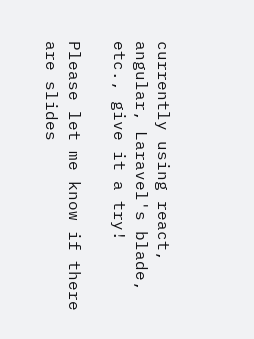currently using react, angular, Laravel's blade, etc., give it a try!

Please let me know if there are slides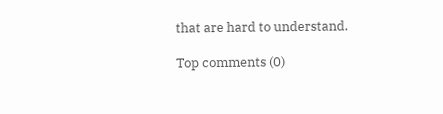that are hard to understand.

Top comments (0)